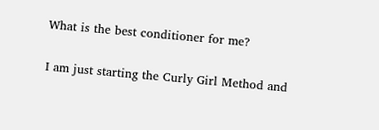What is the best conditioner for me?

I am just starting the Curly Girl Method and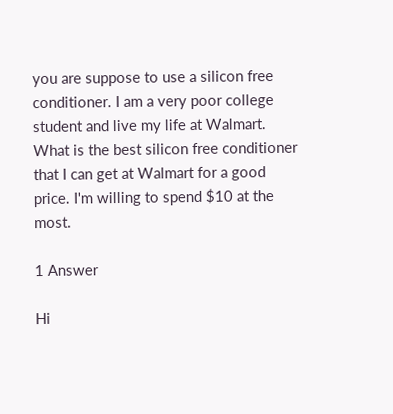you are suppose to use a silicon free conditioner. I am a very poor college student and live my life at Walmart. What is the best silicon free conditioner that I can get at Walmart for a good price. I'm willing to spend $10 at the most.

1 Answer

Hi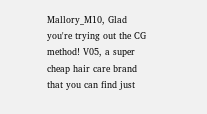Mallory_M10, Glad you're trying out the CG method! V05, a super cheap hair care brand that you can find just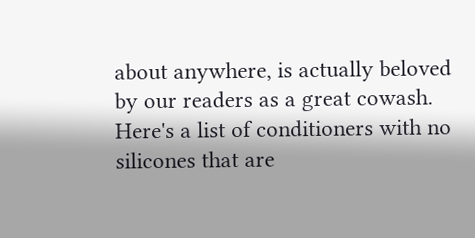about anywhere, is actually beloved by our readers as a great cowash. Here's a list of conditioners with no silicones that are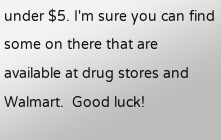under $5. I'm sure you can find some on there that are available at drug stores and Walmart.  Good luck!